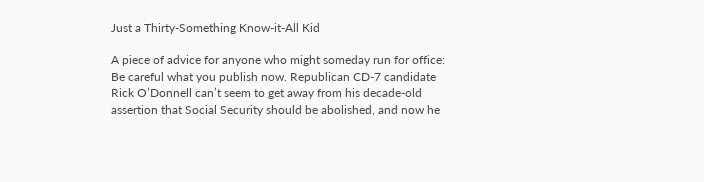Just a Thirty-Something Know-it-All Kid

A piece of advice for anyone who might someday run for office: Be careful what you publish now. Republican CD-7 candidate Rick O’Donnell can’t seem to get away from his decade-old assertion that Social Security should be abolished, and now he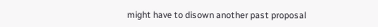might have to disown another past proposal